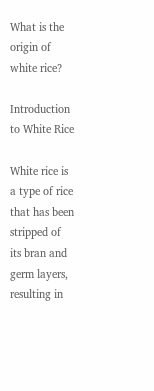What is the origin of white rice?

Introduction to White Rice

White rice is a type of rice that has been stripped of its bran and germ layers, resulting in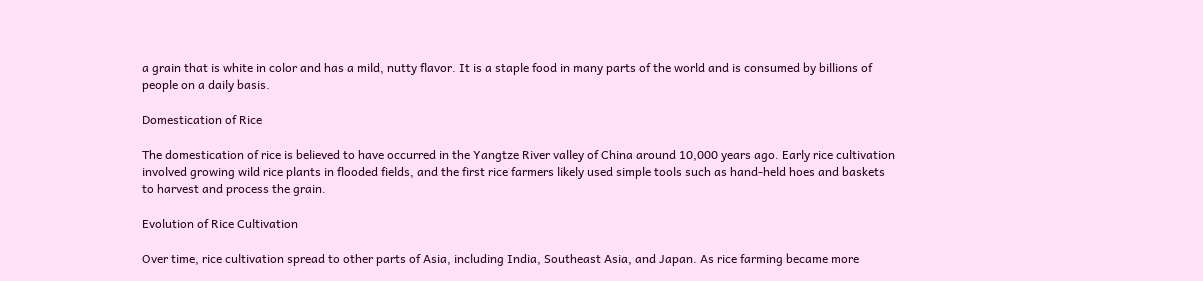a grain that is white in color and has a mild, nutty flavor. It is a staple food in many parts of the world and is consumed by billions of people on a daily basis.

Domestication of Rice

The domestication of rice is believed to have occurred in the Yangtze River valley of China around 10,000 years ago. Early rice cultivation involved growing wild rice plants in flooded fields, and the first rice farmers likely used simple tools such as hand-held hoes and baskets to harvest and process the grain.

Evolution of Rice Cultivation

Over time, rice cultivation spread to other parts of Asia, including India, Southeast Asia, and Japan. As rice farming became more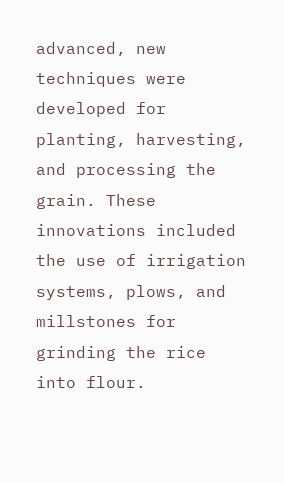advanced, new techniques were developed for planting, harvesting, and processing the grain. These innovations included the use of irrigation systems, plows, and millstones for grinding the rice into flour.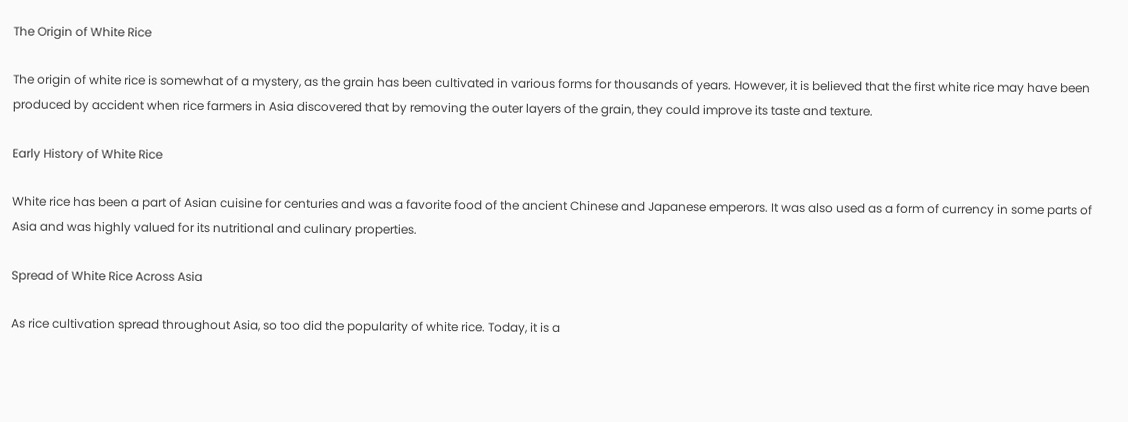The Origin of White Rice

The origin of white rice is somewhat of a mystery, as the grain has been cultivated in various forms for thousands of years. However, it is believed that the first white rice may have been produced by accident when rice farmers in Asia discovered that by removing the outer layers of the grain, they could improve its taste and texture.

Early History of White Rice

White rice has been a part of Asian cuisine for centuries and was a favorite food of the ancient Chinese and Japanese emperors. It was also used as a form of currency in some parts of Asia and was highly valued for its nutritional and culinary properties.

Spread of White Rice Across Asia

As rice cultivation spread throughout Asia, so too did the popularity of white rice. Today, it is a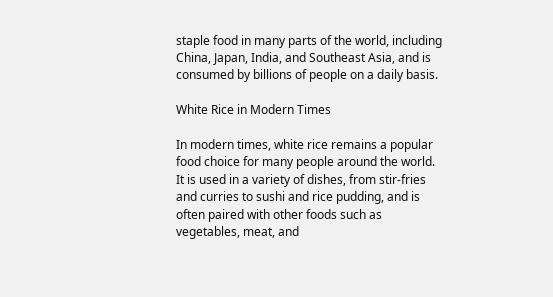staple food in many parts of the world, including China, Japan, India, and Southeast Asia, and is consumed by billions of people on a daily basis.

White Rice in Modern Times

In modern times, white rice remains a popular food choice for many people around the world. It is used in a variety of dishes, from stir-fries and curries to sushi and rice pudding, and is often paired with other foods such as vegetables, meat, and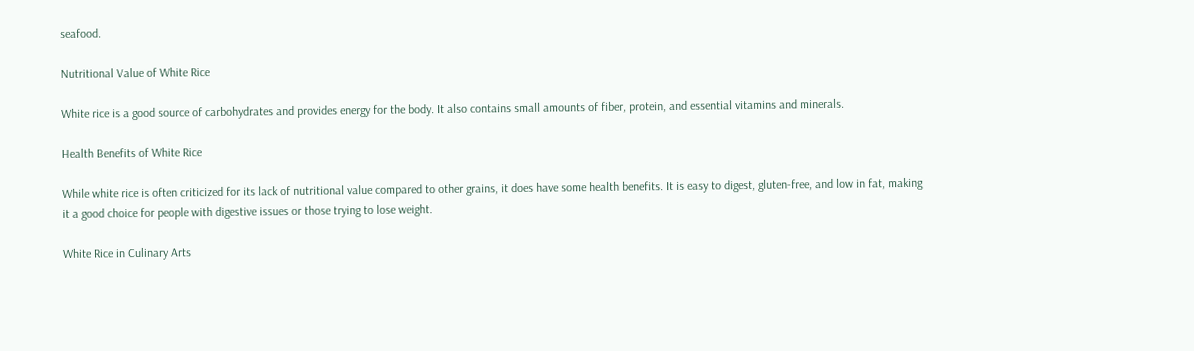seafood.

Nutritional Value of White Rice

White rice is a good source of carbohydrates and provides energy for the body. It also contains small amounts of fiber, protein, and essential vitamins and minerals.

Health Benefits of White Rice

While white rice is often criticized for its lack of nutritional value compared to other grains, it does have some health benefits. It is easy to digest, gluten-free, and low in fat, making it a good choice for people with digestive issues or those trying to lose weight.

White Rice in Culinary Arts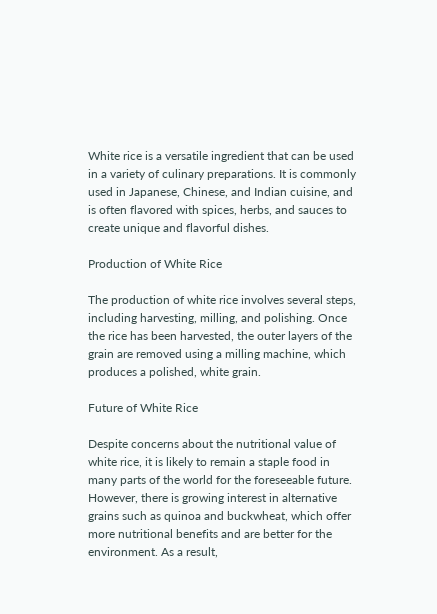White rice is a versatile ingredient that can be used in a variety of culinary preparations. It is commonly used in Japanese, Chinese, and Indian cuisine, and is often flavored with spices, herbs, and sauces to create unique and flavorful dishes.

Production of White Rice

The production of white rice involves several steps, including harvesting, milling, and polishing. Once the rice has been harvested, the outer layers of the grain are removed using a milling machine, which produces a polished, white grain.

Future of White Rice

Despite concerns about the nutritional value of white rice, it is likely to remain a staple food in many parts of the world for the foreseeable future. However, there is growing interest in alternative grains such as quinoa and buckwheat, which offer more nutritional benefits and are better for the environment. As a result,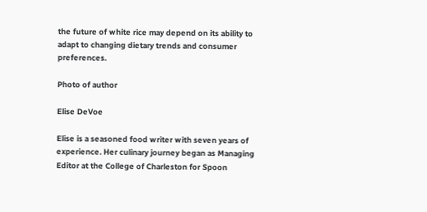the future of white rice may depend on its ability to adapt to changing dietary trends and consumer preferences.

Photo of author

Elise DeVoe

Elise is a seasoned food writer with seven years of experience. Her culinary journey began as Managing Editor at the College of Charleston for Spoon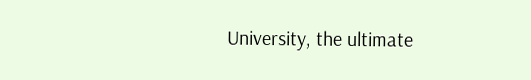University, the ultimate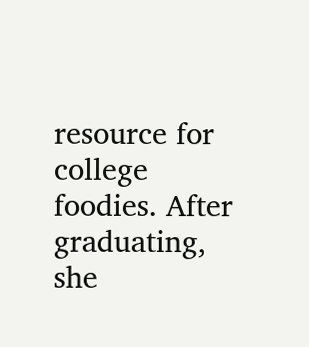resource for college foodies. After graduating, she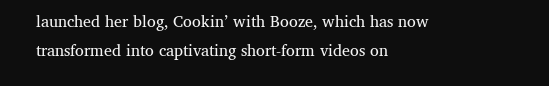launched her blog, Cookin’ with Booze, which has now transformed into captivating short-form videos on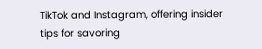TikTok and Instagram, offering insider tips for savoring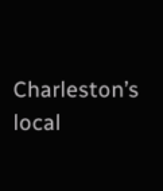Charleston’s local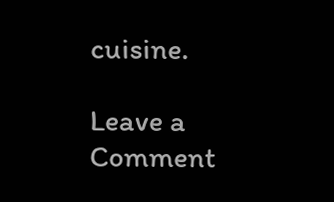cuisine.

Leave a Comment